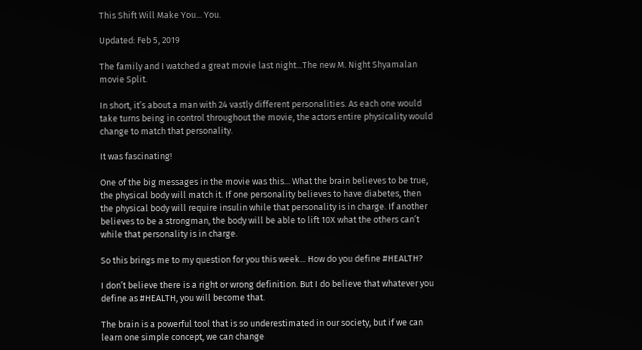This Shift Will Make You... You.

Updated: Feb 5, 2019

The family and I watched a great movie last night...The new M. Night Shyamalan movie Split.

In short, it’s about a man with 24 vastly different personalities. As each one would take turns being in control throughout the movie, the actors entire physicality would change to match that personality.

It was fascinating!

One of the big messages in the movie was this... What the brain believes to be true, the physical body will match it. If one personality believes to have diabetes, then the physical body will require insulin while that personality is in charge. If another believes to be a strongman, the body will be able to lift 10X what the others can’t while that personality is in charge.

So this brings me to my question for you this week... How do you define #HEALTH?

I don’t believe there is a right or wrong definition. But I do believe that whatever you define as #HEALTH, you will become that.

The brain is a powerful tool that is so underestimated in our society, but if we can learn one simple concept, we can change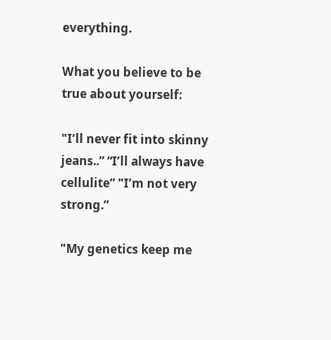everything.

What you believe to be true about yourself:

"I’ll never fit into skinny jeans..” “I’ll always have cellulite” "I’m not very strong.”

"My genetics keep me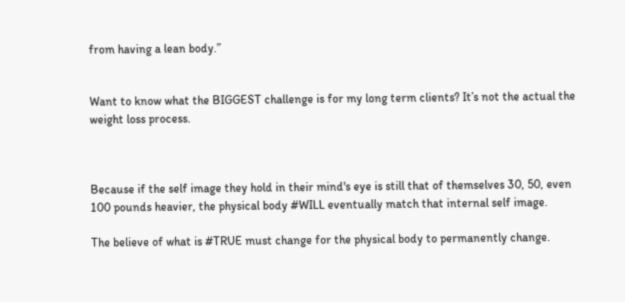from having a lean body.”


Want to know what the BIGGEST challenge is for my long term clients? It’s not the actual the weight loss process.



Because if the self image they hold in their mind's eye is still that of themselves 30, 50, even 100 pounds heavier, the physical body #WILL eventually match that internal self image.

The believe of what is #TRUE must change for the physical body to permanently change.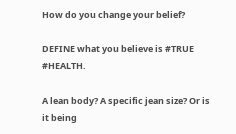How do you change your belief?

DEFINE what you believe is #TRUE #HEALTH.

A lean body? A specific jean size? Or is it being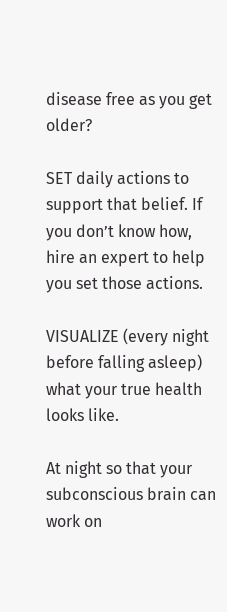disease free as you get older?

SET daily actions to support that belief. If you don’t know how, hire an expert to help you set those actions.

VISUALIZE (every night before falling asleep) what your true health looks like.

At night so that your subconscious brain can work on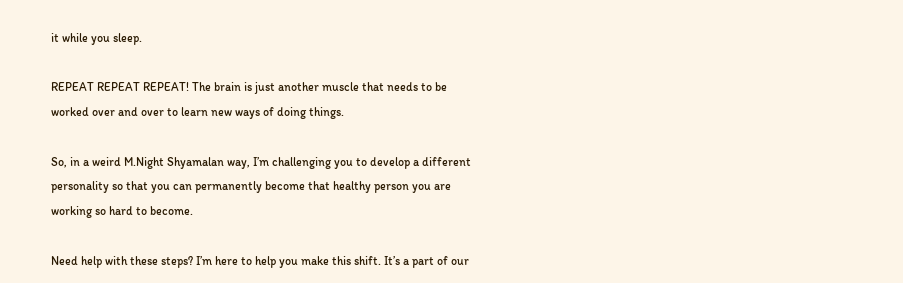it while you sleep.

REPEAT REPEAT REPEAT! The brain is just another muscle that needs to be worked over and over to learn new ways of doing things.

So, in a weird M.Night Shyamalan way, I’m challenging you to develop a different personality so that you can permanently become that healthy person you are working so hard to become.

Need help with these steps? I’m here to help you make this shift. It’s a part of our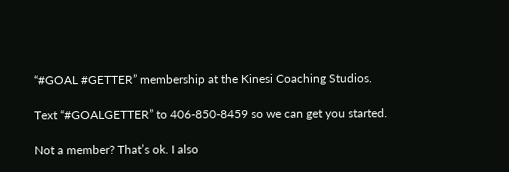“#GOAL #GETTER” membership at the Kinesi Coaching Studios.

Text “#GOALGETTER” to 406-850-8459 so we can get you started.

Not a member? That’s ok. I also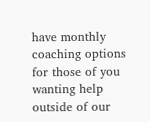have monthly coaching options for those of you wanting help outside of our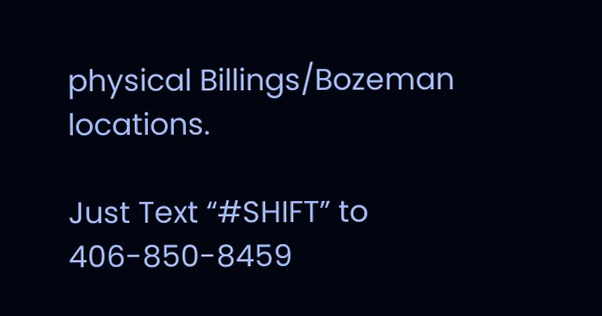physical Billings/Bozeman locations.

Just Text “#SHIFT” to 406-850-8459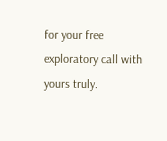for your free exploratory call with yours truly.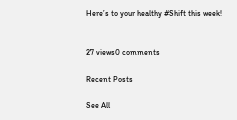Here’s to your healthy #Shift this week!


27 views0 comments

Recent Posts

See All